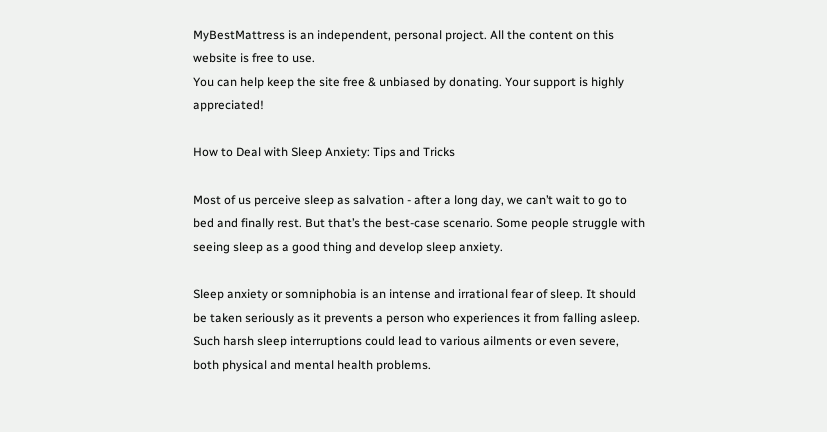MyBestMattress is an independent, personal project. All the content on this website is free to use.
You can help keep the site free & unbiased by donating. Your support is highly appreciated!

How to Deal with Sleep Anxiety: Tips and Tricks

Most of us perceive sleep as salvation - after a long day, we can’t wait to go to bed and finally rest. But that’s the best-case scenario. Some people struggle with seeing sleep as a good thing and develop sleep anxiety.

Sleep anxiety or somniphobia is an intense and irrational fear of sleep. It should be taken seriously as it prevents a person who experiences it from falling asleep. Such harsh sleep interruptions could lead to various ailments or even severe, both physical and mental health problems.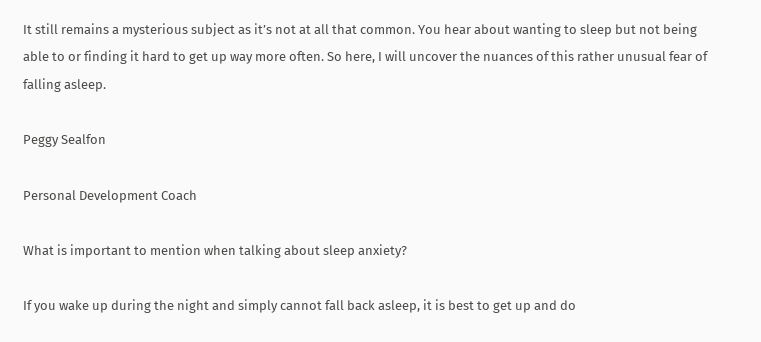It still remains a mysterious subject as it’s not at all that common. You hear about wanting to sleep but not being able to or finding it hard to get up way more often. So here, I will uncover the nuances of this rather unusual fear of falling asleep.

Peggy Sealfon

Personal Development Coach

What is important to mention when talking about sleep anxiety?

If you wake up during the night and simply cannot fall back asleep, it is best to get up and do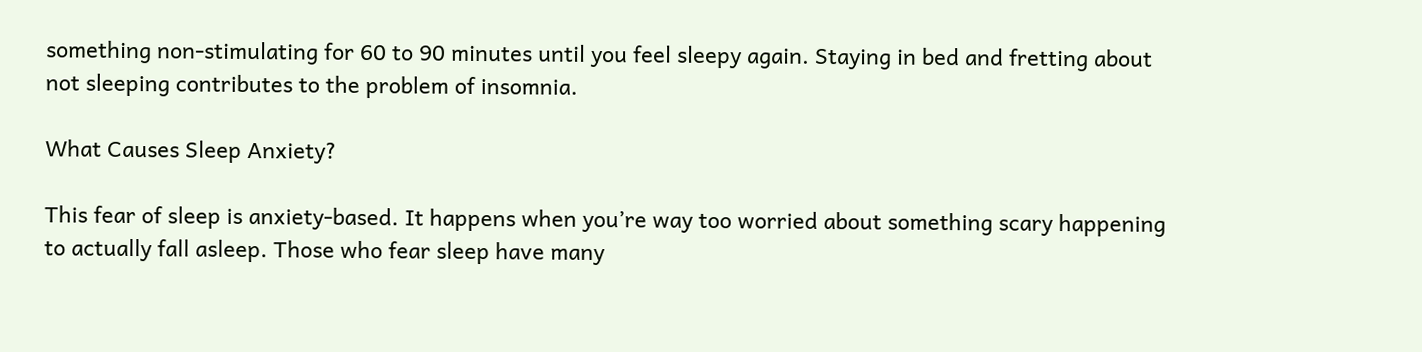something non-stimulating for 60 to 90 minutes until you feel sleepy again. Staying in bed and fretting about not sleeping contributes to the problem of insomnia.

What Causes Sleep Anxiety?

This fear of sleep is anxiety-based. It happens when you’re way too worried about something scary happening to actually fall asleep. Those who fear sleep have many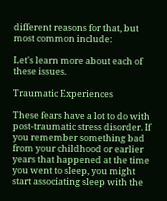different reasons for that, but most common include:

Let's learn more about each of these issues.

Traumatic Experiences

These fears have a lot to do with post-traumatic stress disorder. If you remember something bad from your childhood or earlier years that happened at the time you went to sleep, you might start associating sleep with the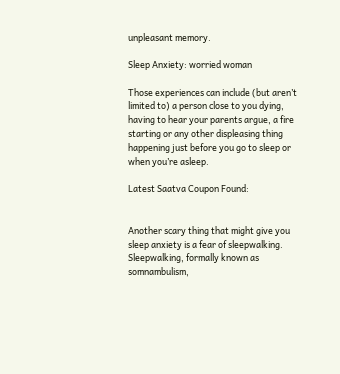unpleasant memory.

Sleep Anxiety: worried woman

Those experiences can include (but aren’t limited to) a person close to you dying, having to hear your parents argue, a fire starting or any other displeasing thing happening just before you go to sleep or when you’re asleep.

Latest Saatva Coupon Found:


Another scary thing that might give you sleep anxiety is a fear of sleepwalking. Sleepwalking, formally known as somnambulism,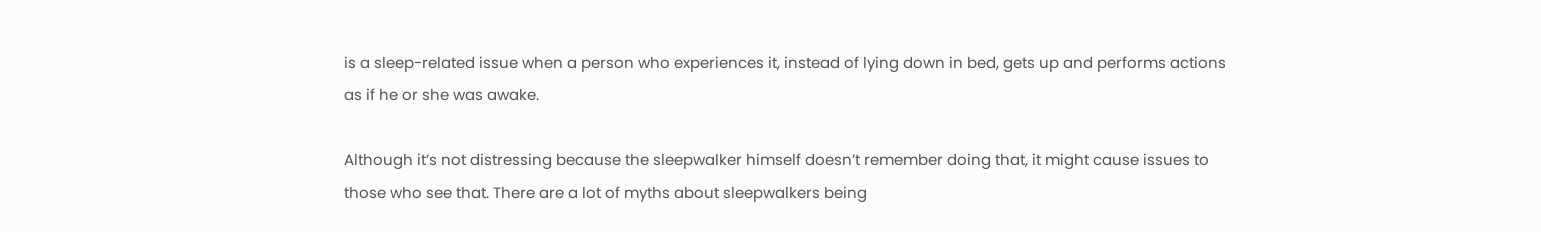is a sleep-related issue when a person who experiences it, instead of lying down in bed, gets up and performs actions as if he or she was awake.

Although it’s not distressing because the sleepwalker himself doesn’t remember doing that, it might cause issues to those who see that. There are a lot of myths about sleepwalkers being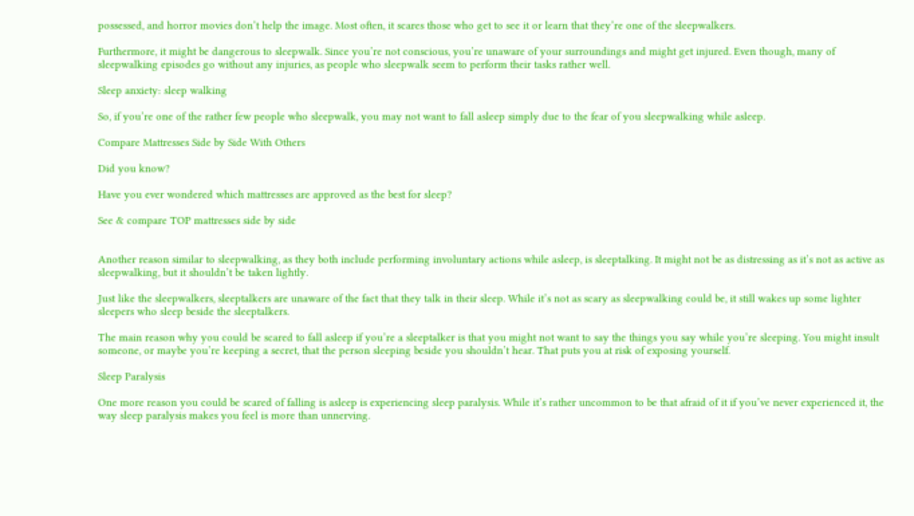possessed, and horror movies don’t help the image. Most often, it scares those who get to see it or learn that they’re one of the sleepwalkers.

Furthermore, it might be dangerous to sleepwalk. Since you’re not conscious, you’re unaware of your surroundings and might get injured. Even though, many of sleepwalking episodes go without any injuries, as people who sleepwalk seem to perform their tasks rather well.

Sleep anxiety: sleep walking

So, if you’re one of the rather few people who sleepwalk, you may not want to fall asleep simply due to the fear of you sleepwalking while asleep.

Compare Mattresses Side by Side With Others

Did you know?

Have you ever wondered which mattresses are approved as the best for sleep?

See & compare TOP mattresses side by side


Another reason similar to sleepwalking, as they both include performing involuntary actions while asleep, is sleeptalking. It might not be as distressing as it’s not as active as sleepwalking, but it shouldn’t be taken lightly.

Just like the sleepwalkers, sleeptalkers are unaware of the fact that they talk in their sleep. While it’s not as scary as sleepwalking could be, it still wakes up some lighter sleepers who sleep beside the sleeptalkers.

The main reason why you could be scared to fall asleep if you’re a sleeptalker is that you might not want to say the things you say while you’re sleeping. You might insult someone, or maybe you’re keeping a secret, that the person sleeping beside you shouldn’t hear. That puts you at risk of exposing yourself.

Sleep Paralysis

One more reason you could be scared of falling is asleep is experiencing sleep paralysis. While it’s rather uncommon to be that afraid of it if you’ve never experienced it, the way sleep paralysis makes you feel is more than unnerving.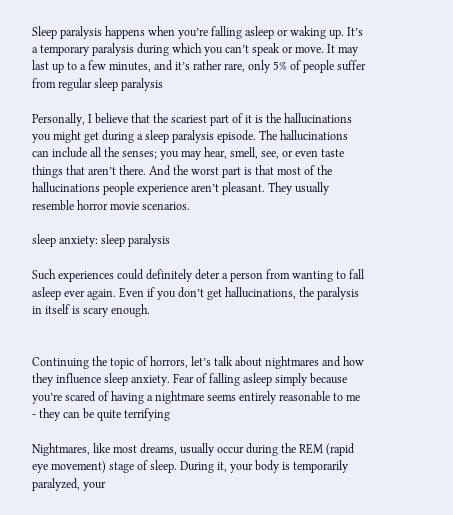Sleep paralysis happens when you’re falling asleep or waking up. It’s a temporary paralysis during which you can’t speak or move. It may last up to a few minutes, and it’s rather rare, only 5% of people suffer from regular sleep paralysis

Personally, I believe that the scariest part of it is the hallucinations you might get during a sleep paralysis episode. The hallucinations can include all the senses; you may hear, smell, see, or even taste things that aren’t there. And the worst part is that most of the hallucinations people experience aren’t pleasant. They usually resemble horror movie scenarios.

sleep anxiety: sleep paralysis

Such experiences could definitely deter a person from wanting to fall asleep ever again. Even if you don’t get hallucinations, the paralysis in itself is scary enough.


Continuing the topic of horrors, let’s talk about nightmares and how they influence sleep anxiety. Fear of falling asleep simply because you’re scared of having a nightmare seems entirely reasonable to me - they can be quite terrifying

Nightmares, like most dreams, usually occur during the REM (rapid eye movement) stage of sleep. During it, your body is temporarily paralyzed, your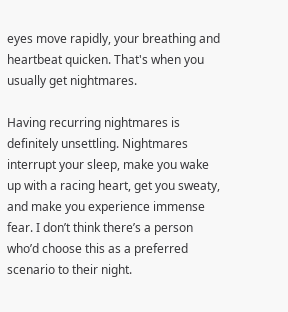eyes move rapidly, your breathing and heartbeat quicken. That's when you usually get nightmares.

Having recurring nightmares is definitely unsettling. Nightmares interrupt your sleep, make you wake up with a racing heart, get you sweaty, and make you experience immense fear. I don’t think there’s a person who’d choose this as a preferred scenario to their night.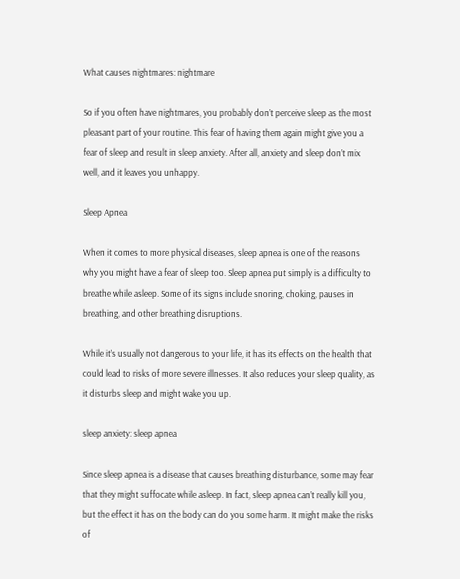What causes nightmares: nightmare

So if you often have nightmares, you probably don’t perceive sleep as the most pleasant part of your routine. This fear of having them again might give you a fear of sleep and result in sleep anxiety. After all, anxiety and sleep don’t mix well, and it leaves you unhappy.

Sleep Apnea

When it comes to more physical diseases, sleep apnea is one of the reasons why you might have a fear of sleep too. Sleep apnea put simply is a difficulty to breathe while asleep. Some of its signs include snoring, choking, pauses in breathing, and other breathing disruptions.

While it’s usually not dangerous to your life, it has its effects on the health that could lead to risks of more severe illnesses. It also reduces your sleep quality, as it disturbs sleep and might wake you up.

sleep anxiety: sleep apnea

Since sleep apnea is a disease that causes breathing disturbance, some may fear that they might suffocate while asleep. In fact, sleep apnea can’t really kill you, but the effect it has on the body can do you some harm. It might make the risks of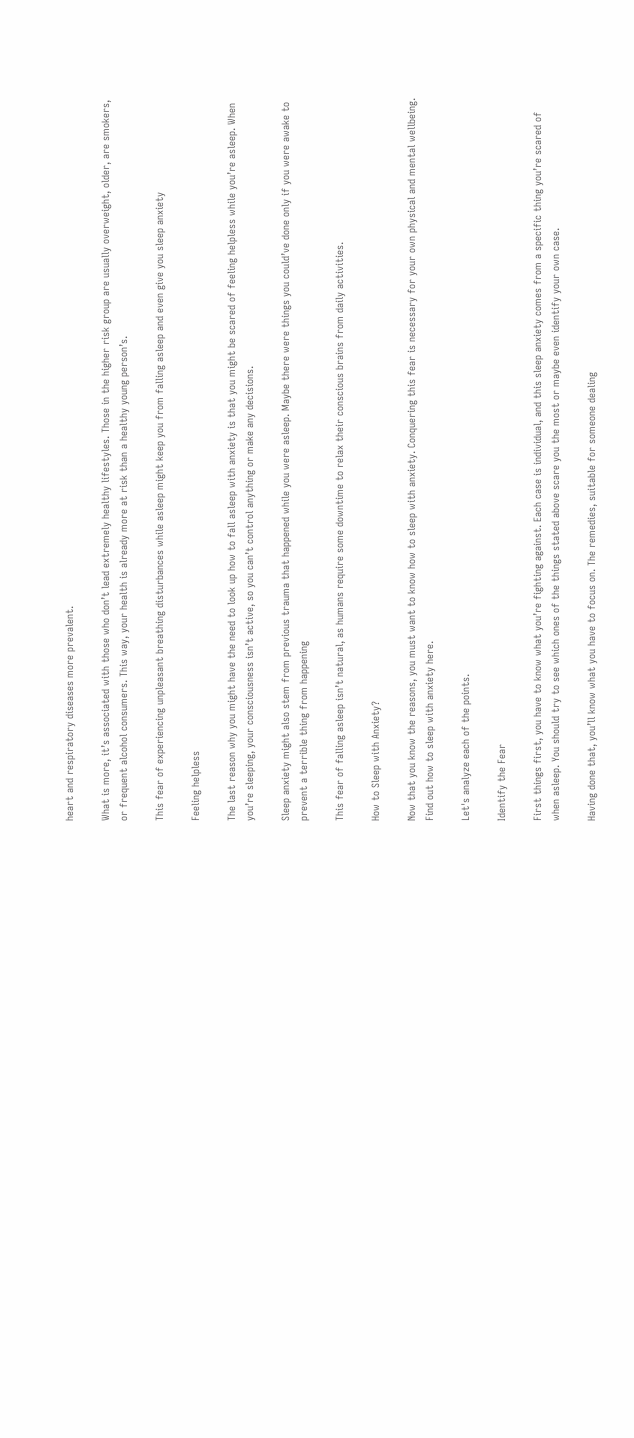heart and respiratory diseases more prevalent.

What is more, it’s associated with those who don’t lead extremely healthy lifestyles. Those in the higher risk group are usually overweight, older, are smokers, or frequent alcohol consumers. This way, your health is already more at risk than a healthy young person’s.

This fear of experiencing unpleasant breathing disturbances while asleep might keep you from falling asleep and even give you sleep anxiety

Feeling helpless

The last reason why you might have the need to look up how to fall asleep with anxiety is that you might be scared of feeling helpless while you’re asleep. When you’re sleeping, your consciousness isn’t active, so you can’t control anything or make any decisions.

Sleep anxiety might also stem from previous trauma that happened while you were asleep. Maybe there were things you could’ve done only if you were awake to prevent a terrible thing from happening

This fear of falling asleep isn’t natural, as humans require some downtime to relax their conscious brains from daily activities.

How to Sleep with Anxiety?

Now that you know the reasons, you must want to know how to sleep with anxiety. Conquering this fear is necessary for your own physical and mental wellbeing. Find out how to sleep with anxiety here.

Let's analyze each of the points.

Identify the Fear

First things first, you have to know what you’re fighting against. Each case is individual, and this sleep anxiety comes from a specific thing you’re scared of when asleep. You should try to see which ones of the things stated above scare you the most or maybe even identify your own case.

Having done that, you’ll know what you have to focus on. The remedies, suitable for someone dealing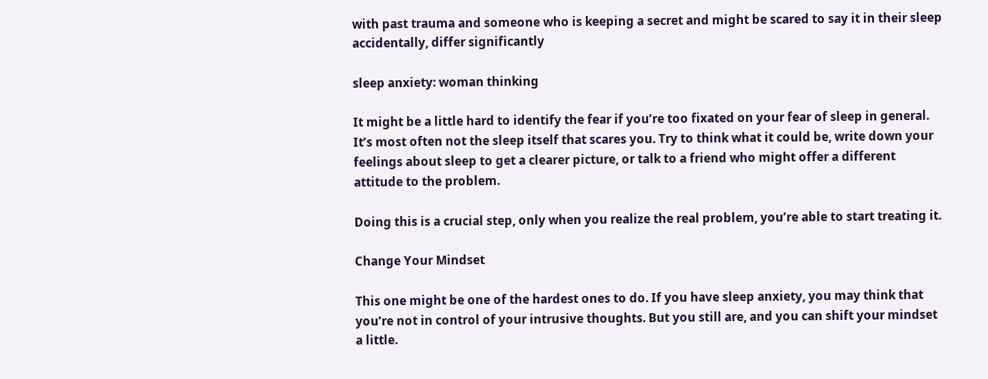with past trauma and someone who is keeping a secret and might be scared to say it in their sleep accidentally, differ significantly

sleep anxiety: woman thinking

It might be a little hard to identify the fear if you’re too fixated on your fear of sleep in general. It’s most often not the sleep itself that scares you. Try to think what it could be, write down your feelings about sleep to get a clearer picture, or talk to a friend who might offer a different attitude to the problem.

Doing this is a crucial step, only when you realize the real problem, you’re able to start treating it.

Change Your Mindset

This one might be one of the hardest ones to do. If you have sleep anxiety, you may think that you’re not in control of your intrusive thoughts. But you still are, and you can shift your mindset a little.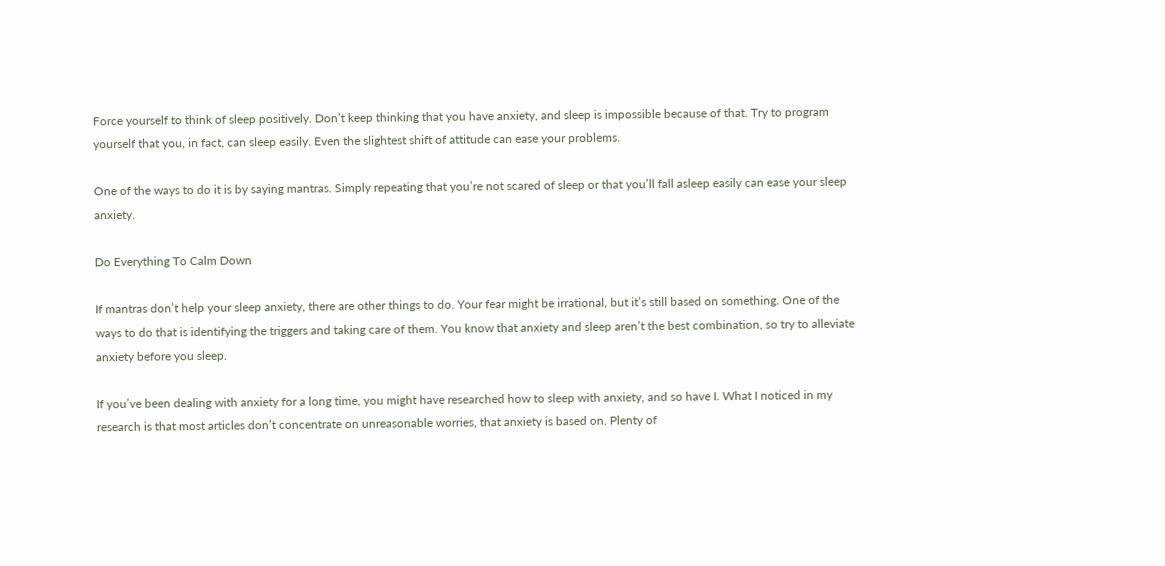Force yourself to think of sleep positively. Don’t keep thinking that you have anxiety, and sleep is impossible because of that. Try to program yourself that you, in fact, can sleep easily. Even the slightest shift of attitude can ease your problems.

One of the ways to do it is by saying mantras. Simply repeating that you’re not scared of sleep or that you’ll fall asleep easily can ease your sleep anxiety.

Do Everything To Calm Down

If mantras don’t help your sleep anxiety, there are other things to do. Your fear might be irrational, but it’s still based on something. One of the ways to do that is identifying the triggers and taking care of them. You know that anxiety and sleep aren’t the best combination, so try to alleviate anxiety before you sleep.

If you’ve been dealing with anxiety for a long time, you might have researched how to sleep with anxiety, and so have I. What I noticed in my research is that most articles don’t concentrate on unreasonable worries, that anxiety is based on. Plenty of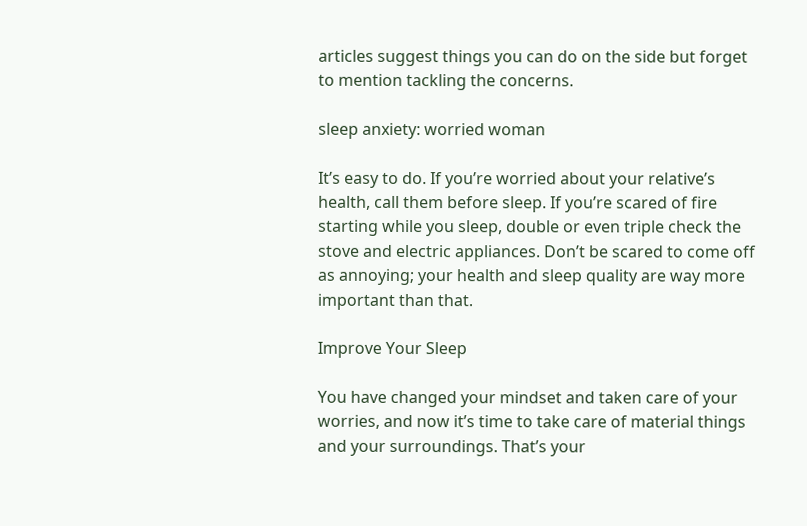articles suggest things you can do on the side but forget to mention tackling the concerns.

sleep anxiety: worried woman

It’s easy to do. If you’re worried about your relative’s health, call them before sleep. If you’re scared of fire starting while you sleep, double or even triple check the stove and electric appliances. Don’t be scared to come off as annoying; your health and sleep quality are way more important than that.

Improve Your Sleep

You have changed your mindset and taken care of your worries, and now it’s time to take care of material things and your surroundings. That’s your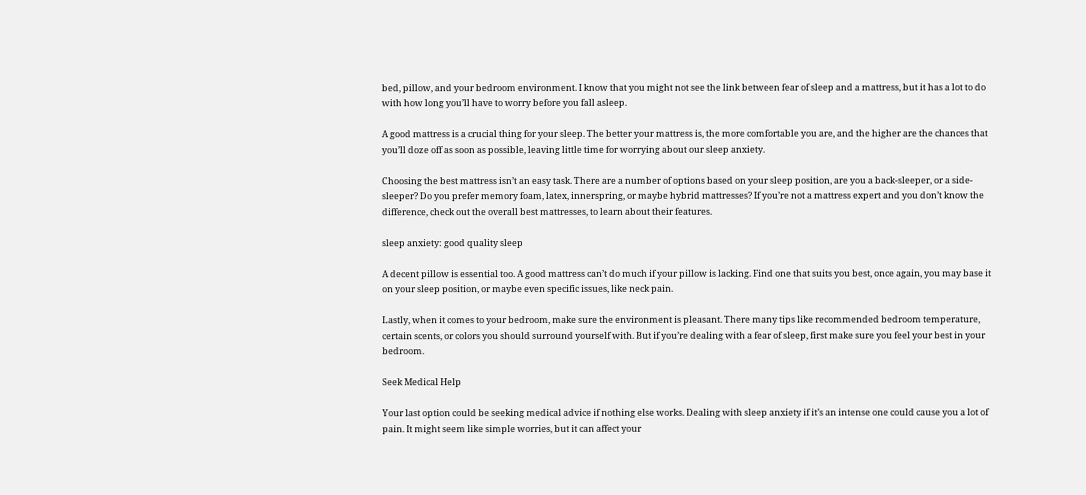bed, pillow, and your bedroom environment. I know that you might not see the link between fear of sleep and a mattress, but it has a lot to do with how long you’ll have to worry before you fall asleep.

A good mattress is a crucial thing for your sleep. The better your mattress is, the more comfortable you are, and the higher are the chances that you’ll doze off as soon as possible, leaving little time for worrying about our sleep anxiety.

Choosing the best mattress isn’t an easy task. There are a number of options based on your sleep position, are you a back-sleeper, or a side-sleeper? Do you prefer memory foam, latex, innerspring, or maybe hybrid mattresses? If you’re not a mattress expert and you don’t know the difference, check out the overall best mattresses, to learn about their features.

sleep anxiety: good quality sleep

A decent pillow is essential too. A good mattress can’t do much if your pillow is lacking. Find one that suits you best, once again, you may base it on your sleep position, or maybe even specific issues, like neck pain.

Lastly, when it comes to your bedroom, make sure the environment is pleasant. There many tips like recommended bedroom temperature, certain scents, or colors you should surround yourself with. But if you’re dealing with a fear of sleep, first make sure you feel your best in your bedroom.

Seek Medical Help

Your last option could be seeking medical advice if nothing else works. Dealing with sleep anxiety if it’s an intense one could cause you a lot of pain. It might seem like simple worries, but it can affect your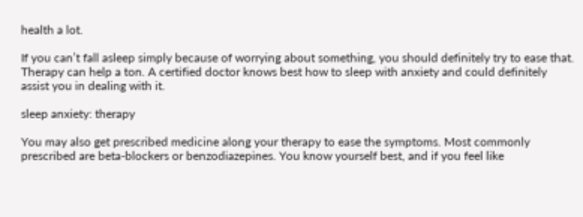health a lot.

If you can’t fall asleep simply because of worrying about something, you should definitely try to ease that. Therapy can help a ton. A certified doctor knows best how to sleep with anxiety and could definitely assist you in dealing with it.

sleep anxiety: therapy

You may also get prescribed medicine along your therapy to ease the symptoms. Most commonly prescribed are beta-blockers or benzodiazepines. You know yourself best, and if you feel like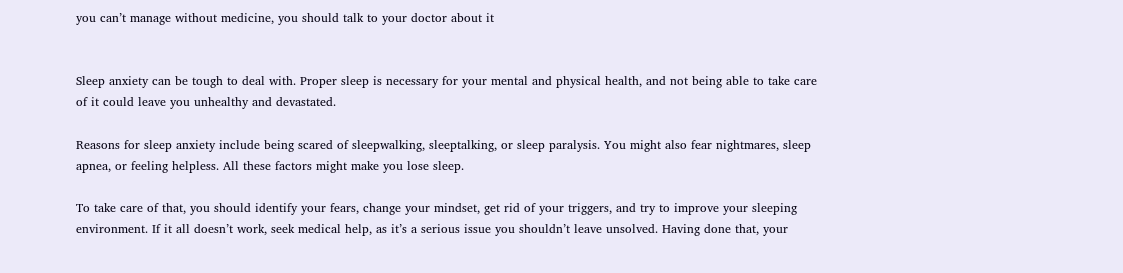you can’t manage without medicine, you should talk to your doctor about it


Sleep anxiety can be tough to deal with. Proper sleep is necessary for your mental and physical health, and not being able to take care of it could leave you unhealthy and devastated.

Reasons for sleep anxiety include being scared of sleepwalking, sleeptalking, or sleep paralysis. You might also fear nightmares, sleep apnea, or feeling helpless. All these factors might make you lose sleep.

To take care of that, you should identify your fears, change your mindset, get rid of your triggers, and try to improve your sleeping environment. If it all doesn’t work, seek medical help, as it’s a serious issue you shouldn’t leave unsolved. Having done that, your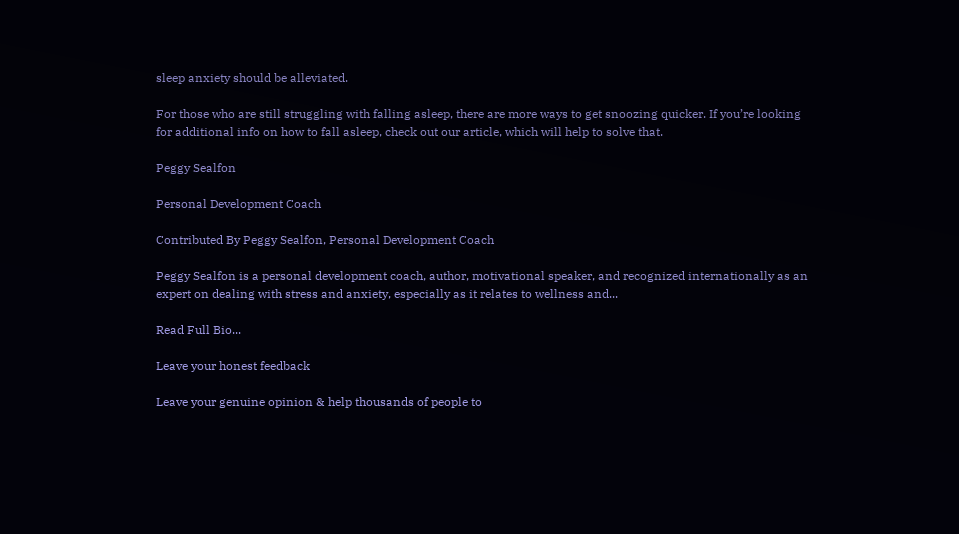sleep anxiety should be alleviated.

For those who are still struggling with falling asleep, there are more ways to get snoozing quicker. If you’re looking for additional info on how to fall asleep, check out our article, which will help to solve that.

Peggy Sealfon

Personal Development Coach

Contributed By Peggy Sealfon, Personal Development Coach

Peggy Sealfon is a personal development coach, author, motivational speaker, and recognized internationally as an expert on dealing with stress and anxiety, especially as it relates to wellness and...

Read Full Bio...

Leave your honest feedback

Leave your genuine opinion & help thousands of people to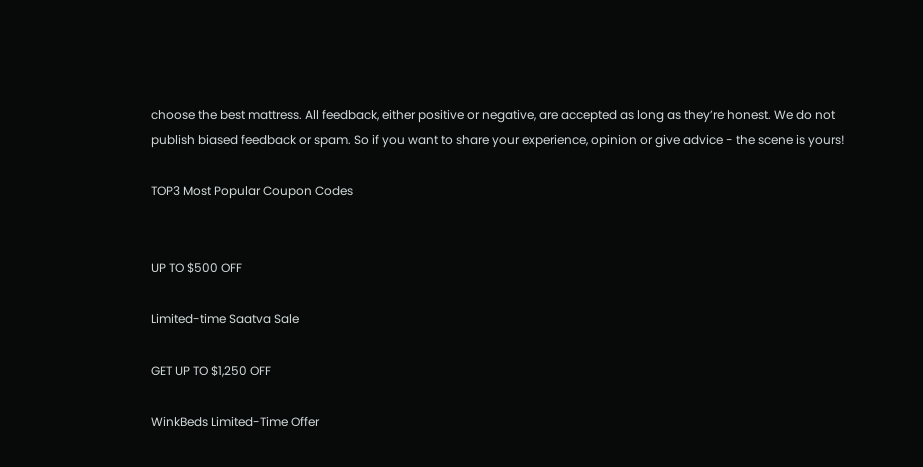choose the best mattress. All feedback, either positive or negative, are accepted as long as they’re honest. We do not publish biased feedback or spam. So if you want to share your experience, opinion or give advice - the scene is yours!

TOP3 Most Popular Coupon Codes


UP TO $500 OFF

Limited-time Saatva Sale

GET UP TO $1,250 OFF

WinkBeds Limited-Time Offer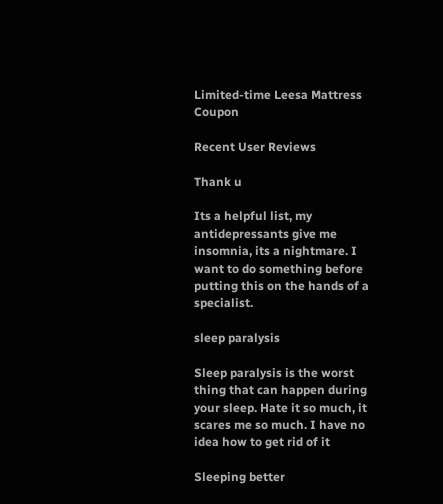Limited-time Leesa Mattress Coupon

Recent User Reviews

Thank u

Its a helpful list, my antidepressants give me insomnia, its a nightmare. I want to do something before putting this on the hands of a specialist.

sleep paralysis

Sleep paralysis is the worst thing that can happen during your sleep. Hate it so much, it scares me so much. I have no idea how to get rid of it

Sleeping better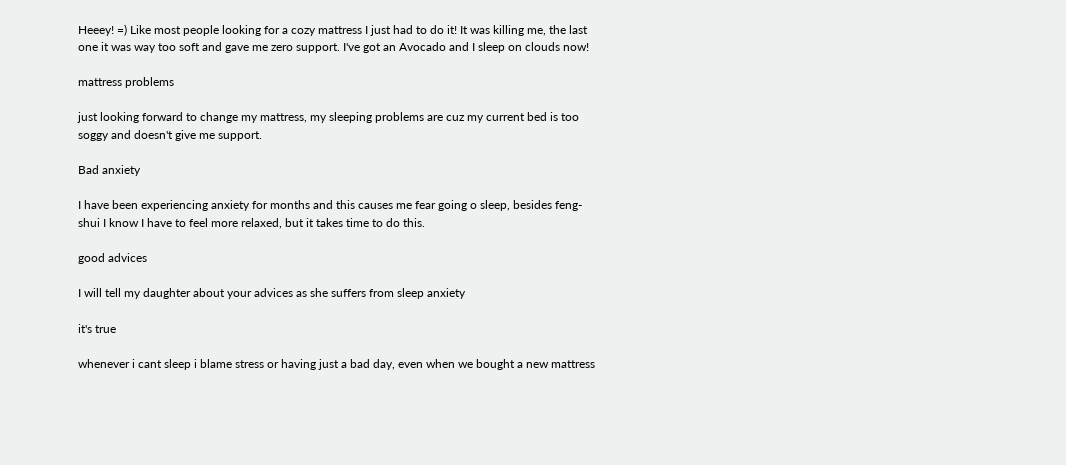Heeey! =) Like most people looking for a cozy mattress I just had to do it! It was killing me, the last one it was way too soft and gave me zero support. I've got an Avocado and I sleep on clouds now!

mattress problems

just looking forward to change my mattress, my sleeping problems are cuz my current bed is too soggy and doesn't give me support.

Bad anxiety

I have been experiencing anxiety for months and this causes me fear going o sleep, besides feng-shui I know I have to feel more relaxed, but it takes time to do this.

good advices

I will tell my daughter about your advices as she suffers from sleep anxiety

it's true

whenever i cant sleep i blame stress or having just a bad day, even when we bought a new mattress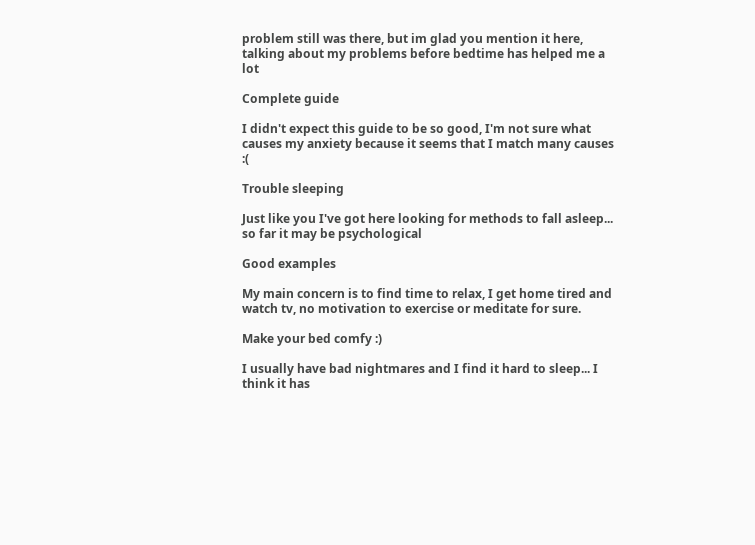problem still was there, but im glad you mention it here, talking about my problems before bedtime has helped me a lot

Complete guide

I didn't expect this guide to be so good, I'm not sure what causes my anxiety because it seems that I match many causes :(

Trouble sleeping

Just like you I've got here looking for methods to fall asleep... so far it may be psychological

Good examples

My main concern is to find time to relax, I get home tired and watch tv, no motivation to exercise or meditate for sure.

Make your bed comfy :)

I usually have bad nightmares and I find it hard to sleep... I think it has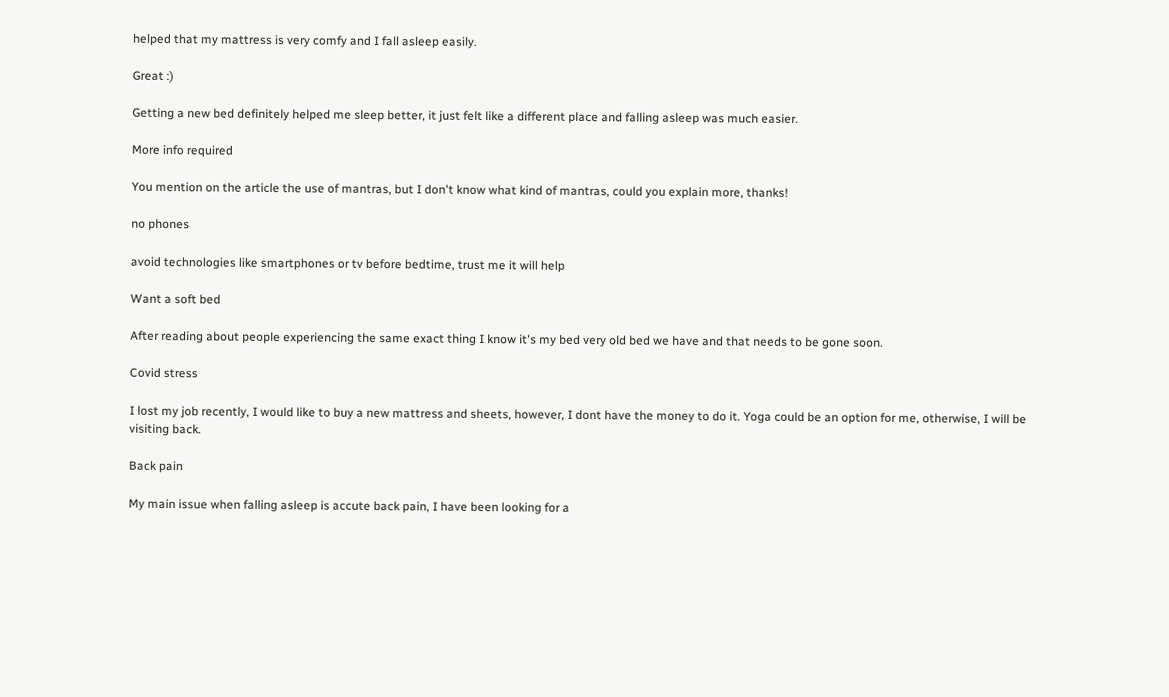helped that my mattress is very comfy and I fall asleep easily.

Great :)

Getting a new bed definitely helped me sleep better, it just felt like a different place and falling asleep was much easier.

More info required

You mention on the article the use of mantras, but I don't know what kind of mantras, could you explain more, thanks!

no phones

avoid technologies like smartphones or tv before bedtime, trust me it will help

Want a soft bed

After reading about people experiencing the same exact thing I know it's my bed very old bed we have and that needs to be gone soon.

Covid stress

I lost my job recently, I would like to buy a new mattress and sheets, however, I dont have the money to do it. Yoga could be an option for me, otherwise, I will be visiting back.

Back pain

My main issue when falling asleep is accute back pain, I have been looking for a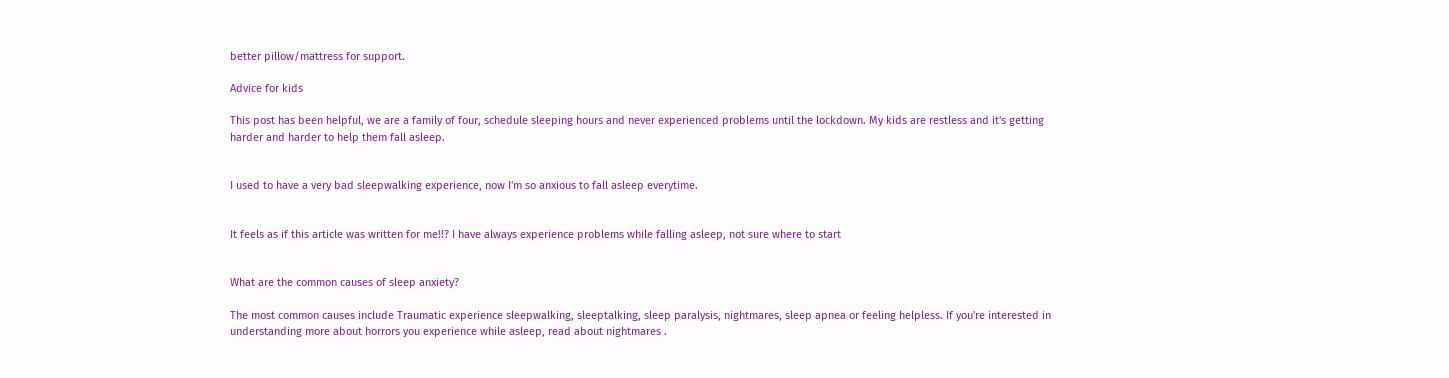better pillow/mattress for support.

Advice for kids

This post has been helpful, we are a family of four, schedule sleeping hours and never experienced problems until the lockdown. My kids are restless and it's getting harder and harder to help them fall asleep.


I used to have a very bad sleepwalking experience, now I'm so anxious to fall asleep everytime.


It feels as if this article was written for me!!? I have always experience problems while falling asleep, not sure where to start


What are the common causes of sleep anxiety?

The most common causes include Traumatic experience sleepwalking, sleeptalking, sleep paralysis, nightmares, sleep apnea or feeling helpless. If you're interested in understanding more about horrors you experience while asleep, read about nightmares .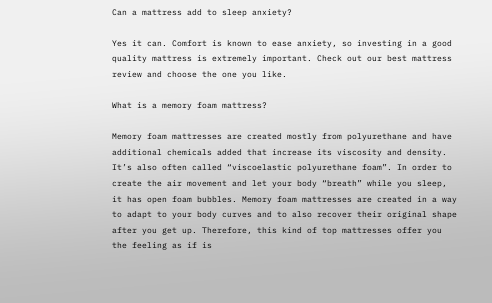Can a mattress add to sleep anxiety?

Yes it can. Comfort is known to ease anxiety, so investing in a good quality mattress is extremely important. Check out our best mattress review and choose the one you like.

What is a memory foam mattress?

Memory foam mattresses are created mostly from polyurethane and have additional chemicals added that increase its viscosity and density. It’s also often called “viscoelastic polyurethane foam”. In order to create the air movement and let your body “breath” while you sleep, it has open foam bubbles. Memory foam mattresses are created in a way to adapt to your body curves and to also recover their original shape after you get up. Therefore, this kind of top mattresses offer you the feeling as if is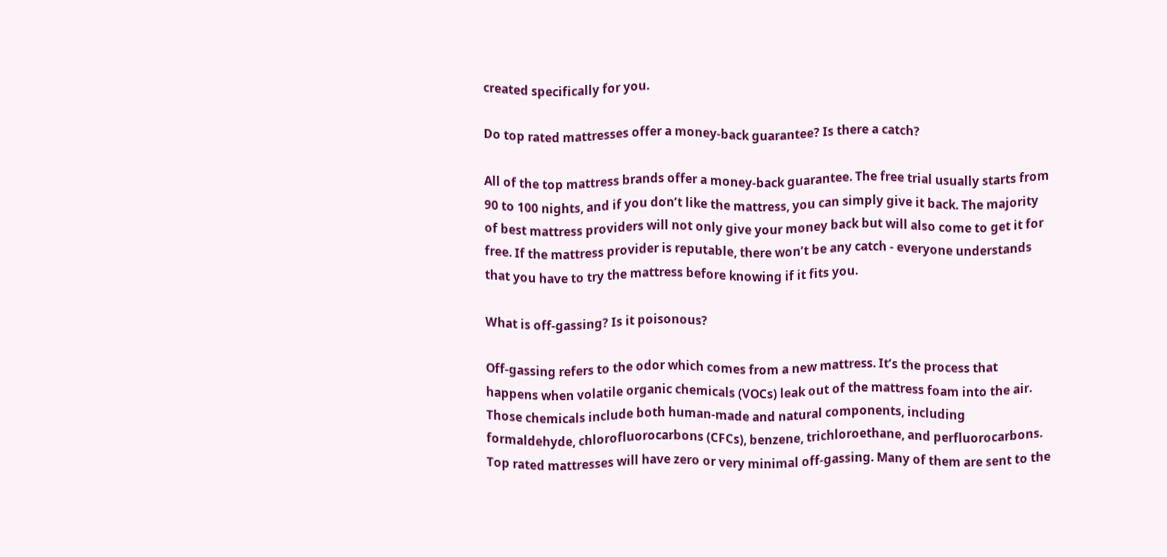created specifically for you.

Do top rated mattresses offer a money-back guarantee? Is there a catch?

All of the top mattress brands offer a money-back guarantee. The free trial usually starts from 90 to 100 nights, and if you don’t like the mattress, you can simply give it back. The majority of best mattress providers will not only give your money back but will also come to get it for free. If the mattress provider is reputable, there won’t be any catch - everyone understands that you have to try the mattress before knowing if it fits you.

What is off-gassing? Is it poisonous?

Off-gassing refers to the odor which comes from a new mattress. It’s the process that happens when volatile organic chemicals (VOCs) leak out of the mattress foam into the air. Those chemicals include both human-made and natural components, including formaldehyde, chlorofluorocarbons (CFCs), benzene, trichloroethane, and perfluorocarbons. Top rated mattresses will have zero or very minimal off-gassing. Many of them are sent to the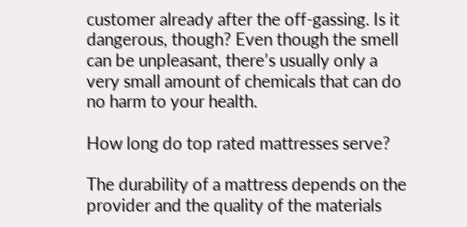customer already after the off-gassing. Is it dangerous, though? Even though the smell can be unpleasant, there’s usually only a very small amount of chemicals that can do no harm to your health.

How long do top rated mattresses serve?

The durability of a mattress depends on the provider and the quality of the materials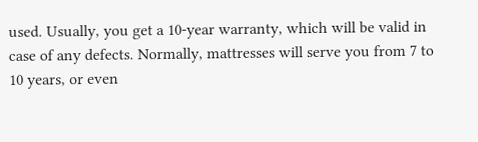used. Usually, you get a 10-year warranty, which will be valid in case of any defects. Normally, mattresses will serve you from 7 to 10 years, or even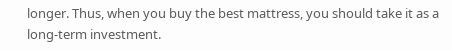longer. Thus, when you buy the best mattress, you should take it as a long-term investment.